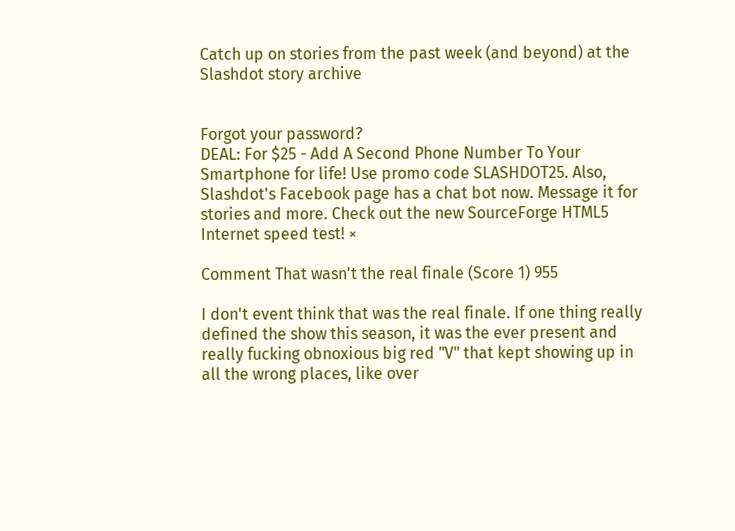Catch up on stories from the past week (and beyond) at the Slashdot story archive


Forgot your password?
DEAL: For $25 - Add A Second Phone Number To Your Smartphone for life! Use promo code SLASHDOT25. Also, Slashdot's Facebook page has a chat bot now. Message it for stories and more. Check out the new SourceForge HTML5 Internet speed test! ×

Comment That wasn't the real finale (Score 1) 955

I don't event think that was the real finale. If one thing really defined the show this season, it was the ever present and really fucking obnoxious big red "V" that kept showing up in all the wrong places, like over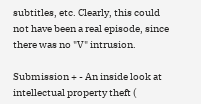subtitles, etc. Clearly, this could not have been a real episode, since there was no "V" intrusion.

Submission + - An inside look at intellectual property theft (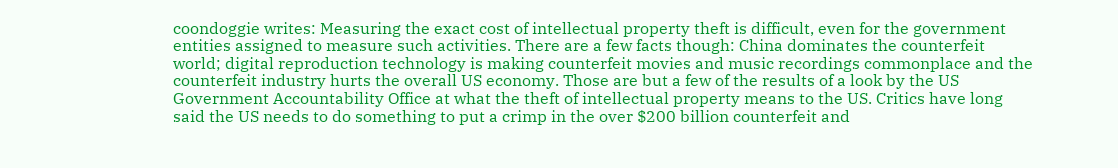coondoggie writes: Measuring the exact cost of intellectual property theft is difficult, even for the government entities assigned to measure such activities. There are a few facts though: China dominates the counterfeit world; digital reproduction technology is making counterfeit movies and music recordings commonplace and the counterfeit industry hurts the overall US economy. Those are but a few of the results of a look by the US Government Accountability Office at what the theft of intellectual property means to the US. Critics have long said the US needs to do something to put a crimp in the over $200 billion counterfeit and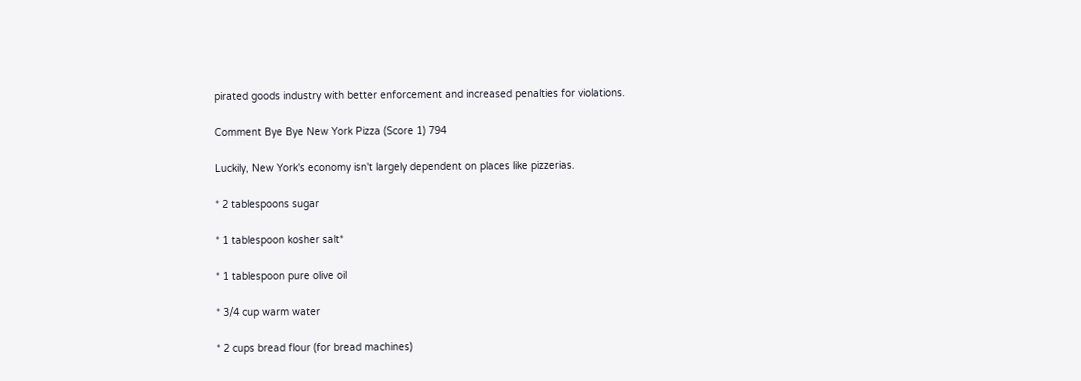pirated goods industry with better enforcement and increased penalties for violations.

Comment Bye Bye New York Pizza (Score 1) 794

Luckily, New York's economy isn't largely dependent on places like pizzerias.

* 2 tablespoons sugar

* 1 tablespoon kosher salt*

* 1 tablespoon pure olive oil

* 3/4 cup warm water

* 2 cups bread flour (for bread machines)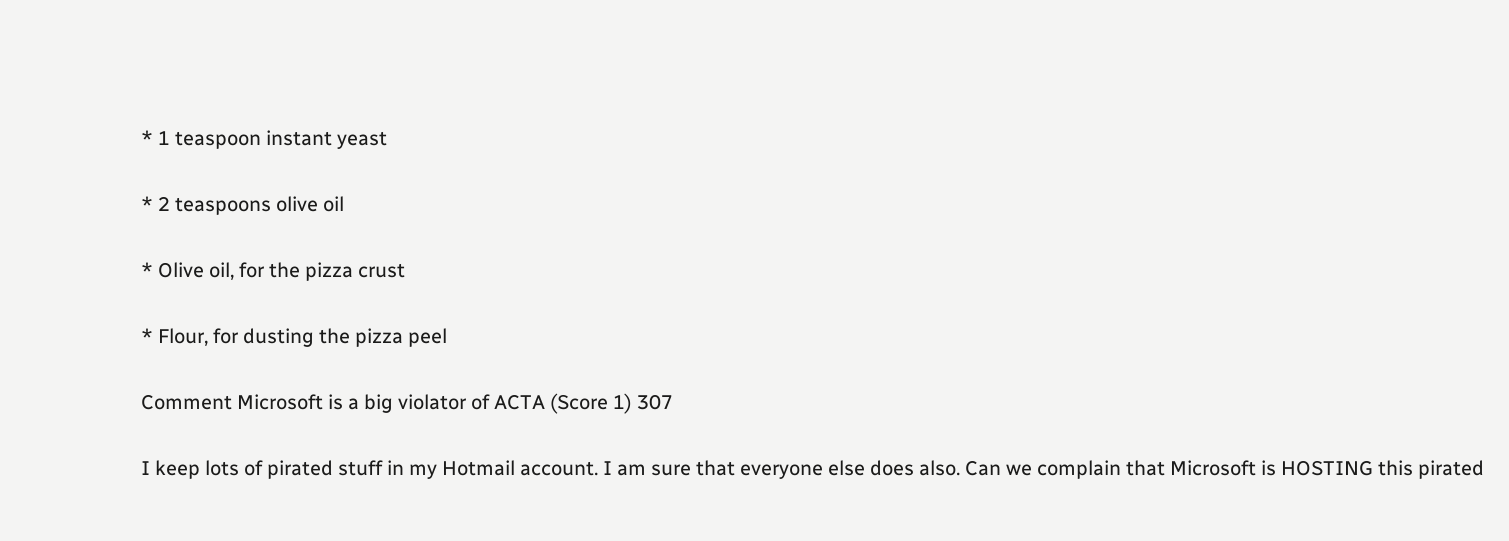* 1 teaspoon instant yeast

* 2 teaspoons olive oil

* Olive oil, for the pizza crust

* Flour, for dusting the pizza peel

Comment Microsoft is a big violator of ACTA (Score 1) 307

I keep lots of pirated stuff in my Hotmail account. I am sure that everyone else does also. Can we complain that Microsoft is HOSTING this pirated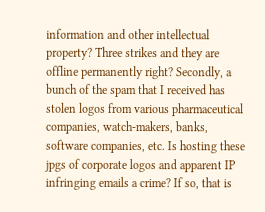information and other intellectual property? Three strikes and they are offline permanently right? Secondly, a bunch of the spam that I received has stolen logos from various pharmaceutical companies, watch-makers, banks, software companies, etc. Is hosting these jpgs of corporate logos and apparent IP infringing emails a crime? If so, that is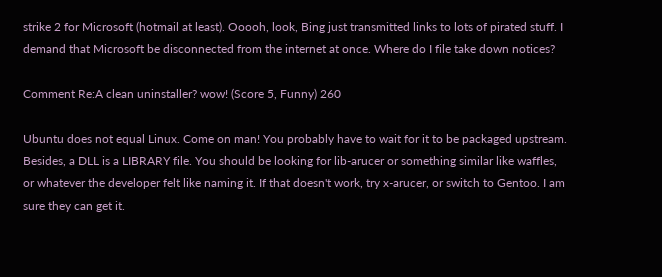strike 2 for Microsoft (hotmail at least). Ooooh, look, Bing just transmitted links to lots of pirated stuff. I demand that Microsoft be disconnected from the internet at once. Where do I file take down notices?

Comment Re:A clean uninstaller? wow! (Score 5, Funny) 260

Ubuntu does not equal Linux. Come on man! You probably have to wait for it to be packaged upstream. Besides, a DLL is a LIBRARY file. You should be looking for lib-arucer or something similar like waffles, or whatever the developer felt like naming it. If that doesn't work, try x-arucer, or switch to Gentoo. I am sure they can get it.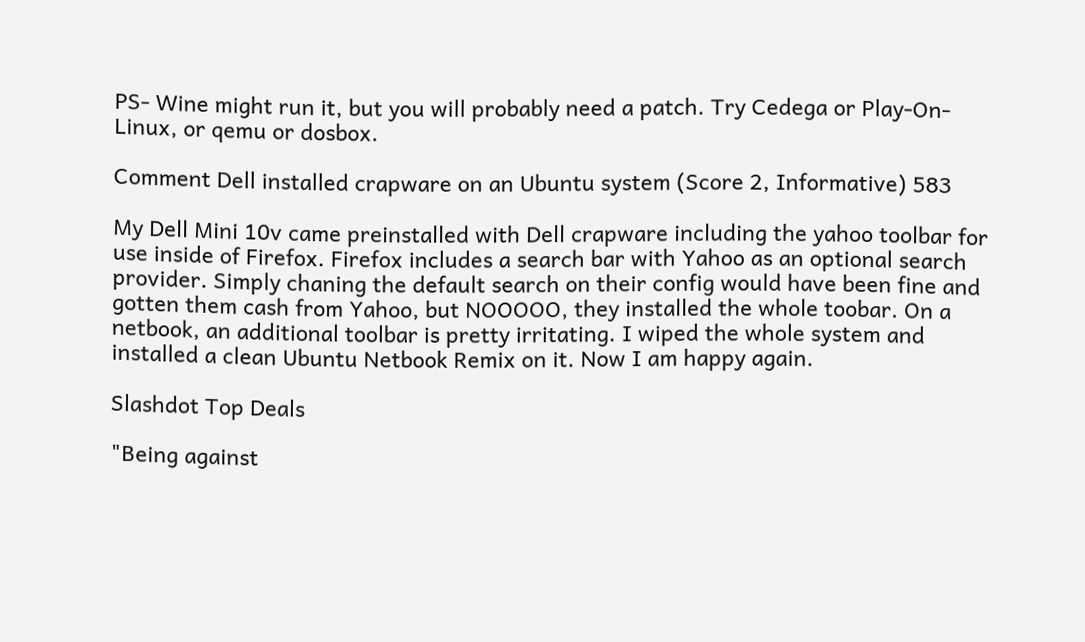PS- Wine might run it, but you will probably need a patch. Try Cedega or Play-On-Linux, or qemu or dosbox.

Comment Dell installed crapware on an Ubuntu system (Score 2, Informative) 583

My Dell Mini 10v came preinstalled with Dell crapware including the yahoo toolbar for use inside of Firefox. Firefox includes a search bar with Yahoo as an optional search provider. Simply chaning the default search on their config would have been fine and gotten them cash from Yahoo, but NOOOOO, they installed the whole toobar. On a netbook, an additional toolbar is pretty irritating. I wiped the whole system and installed a clean Ubuntu Netbook Remix on it. Now I am happy again.

Slashdot Top Deals

"Being against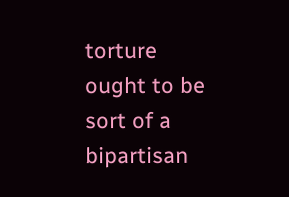torture ought to be sort of a bipartisan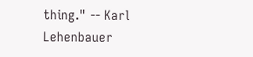thing." -- Karl Lehenbauer